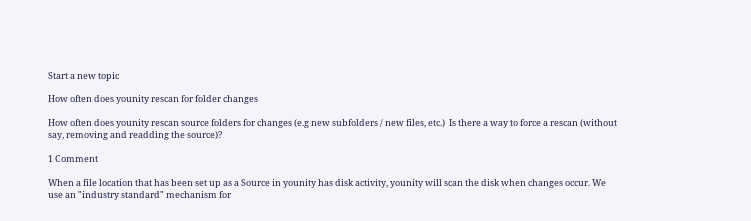Start a new topic

How often does younity rescan for folder changes

How often does younity rescan source folders for changes (e.g new subfolders / new files, etc.)  Is there a way to force a rescan (without say, removing and readding the source)?

1 Comment

When a file location that has been set up as a Source in younity has disk activity, younity will scan the disk when changes occur. We use an "industry standard" mechanism for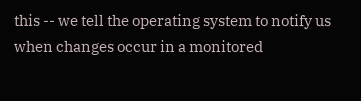this -- we tell the operating system to notify us when changes occur in a monitored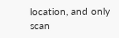location, and only scan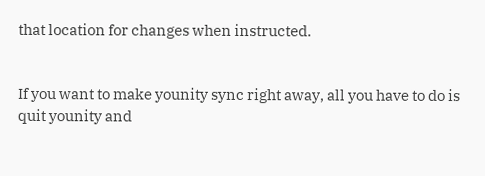that location for changes when instructed.


If you want to make younity sync right away, all you have to do is quit younity and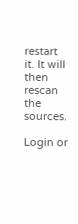restart it. It will then rescan the sources.

Login or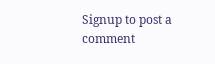Signup to post a comment